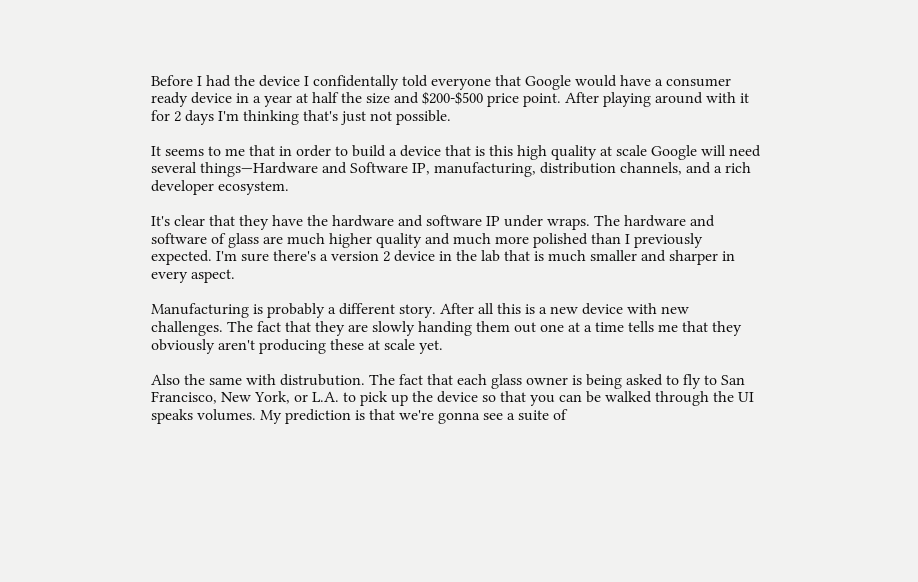Before I had the device I confidentally told everyone that Google would have a consumer ready device in a year at half the size and $200-$500 price point. After playing around with it for 2 days I'm thinking that's just not possible.

It seems to me that in order to build a device that is this high quality at scale Google will need several things—Hardware and Software IP, manufacturing, distribution channels, and a rich developer ecosystem.

It's clear that they have the hardware and software IP under wraps. The hardware and software of glass are much higher quality and much more polished than I previously expected. I'm sure there's a version 2 device in the lab that is much smaller and sharper in every aspect.

Manufacturing is probably a different story. After all this is a new device with new challenges. The fact that they are slowly handing them out one at a time tells me that they obviously aren't producing these at scale yet.

Also the same with distrubution. The fact that each glass owner is being asked to fly to San Francisco, New York, or L.A. to pick up the device so that you can be walked through the UI speaks volumes. My prediction is that we're gonna see a suite of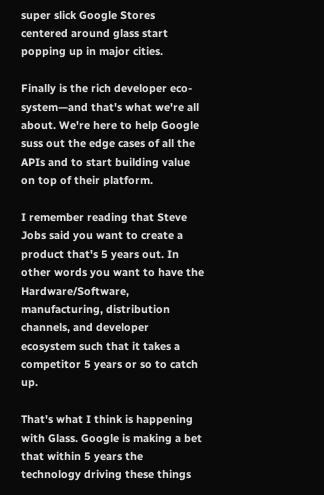super slick Google Stores centered around glass start popping up in major cities.

Finally is the rich developer eco-system—and that's what we're all about. We're here to help Google suss out the edge cases of all the APIs and to start building value on top of their platform.

I remember reading that Steve Jobs said you want to create a product that's 5 years out. In other words you want to have the Hardware/Software, manufacturing, distribution channels, and developer ecosystem such that it takes a competitor 5 years or so to catch up.

That's what I think is happening with Glass. Google is making a bet that within 5 years the technology driving these things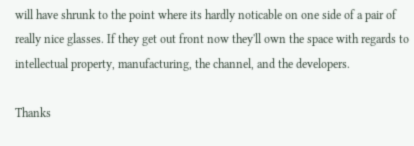will have shrunk to the point where its hardly noticable on one side of a pair of really nice glasses. If they get out front now they'll own the space with regards to intellectual property, manufacturing, the channel, and the developers.

Thanks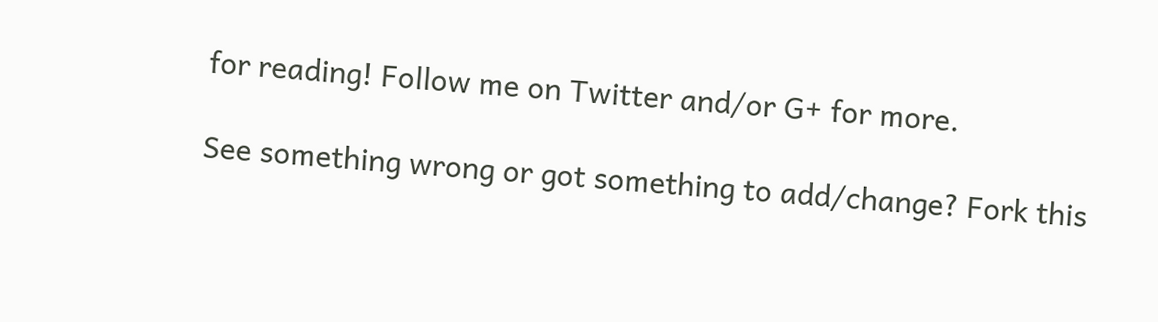for reading! Follow me on Twitter and/or G+ for more.

See something wrong or got something to add/change? Fork this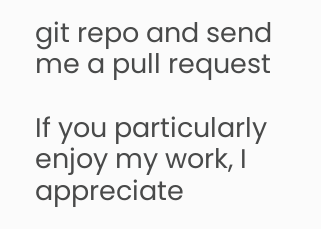git repo and send me a pull request

If you particularly enjoy my work, I appreciate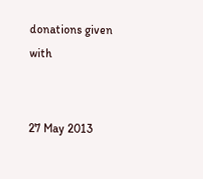donations given with


27 May 2013